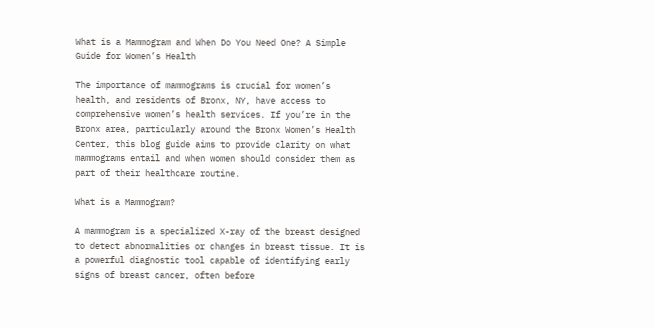What is a Mammogram and When Do You Need One? A Simple Guide for Women’s Health

The importance of mammograms is crucial for women’s health, and residents of Bronx, NY, have access to comprehensive women’s health services. If you’re in the Bronx area, particularly around the Bronx Women’s Health Center, this blog guide aims to provide clarity on what mammograms entail and when women should consider them as part of their healthcare routine.

What is a Mammogram?

A mammogram is a specialized X-ray of the breast designed to detect abnormalities or changes in breast tissue. It is a powerful diagnostic tool capable of identifying early signs of breast cancer, often before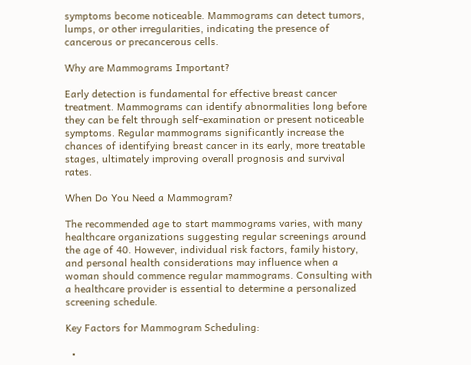symptoms become noticeable. Mammograms can detect tumors, lumps, or other irregularities, indicating the presence of cancerous or precancerous cells.

Why are Mammograms Important?

Early detection is fundamental for effective breast cancer treatment. Mammograms can identify abnormalities long before they can be felt through self-examination or present noticeable symptoms. Regular mammograms significantly increase the chances of identifying breast cancer in its early, more treatable stages, ultimately improving overall prognosis and survival rates.

When Do You Need a Mammogram?

The recommended age to start mammograms varies, with many healthcare organizations suggesting regular screenings around the age of 40. However, individual risk factors, family history, and personal health considerations may influence when a woman should commence regular mammograms. Consulting with a healthcare provider is essential to determine a personalized screening schedule.

Key Factors for Mammogram Scheduling:

  •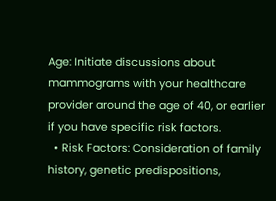Age: Initiate discussions about mammograms with your healthcare provider around the age of 40, or earlier if you have specific risk factors.
  • Risk Factors: Consideration of family history, genetic predispositions,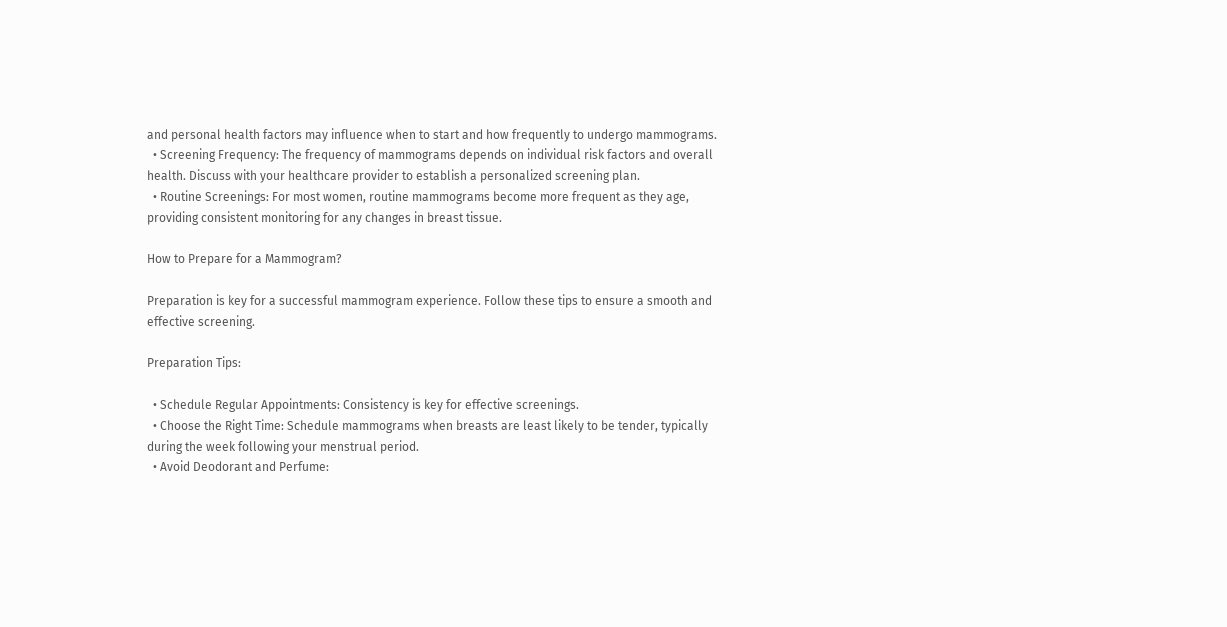and personal health factors may influence when to start and how frequently to undergo mammograms.
  • Screening Frequency: The frequency of mammograms depends on individual risk factors and overall health. Discuss with your healthcare provider to establish a personalized screening plan.
  • Routine Screenings: For most women, routine mammograms become more frequent as they age, providing consistent monitoring for any changes in breast tissue.

How to Prepare for a Mammogram?

Preparation is key for a successful mammogram experience. Follow these tips to ensure a smooth and effective screening.

Preparation Tips:

  • Schedule Regular Appointments: Consistency is key for effective screenings.
  • Choose the Right Time: Schedule mammograms when breasts are least likely to be tender, typically during the week following your menstrual period.
  • Avoid Deodorant and Perfume: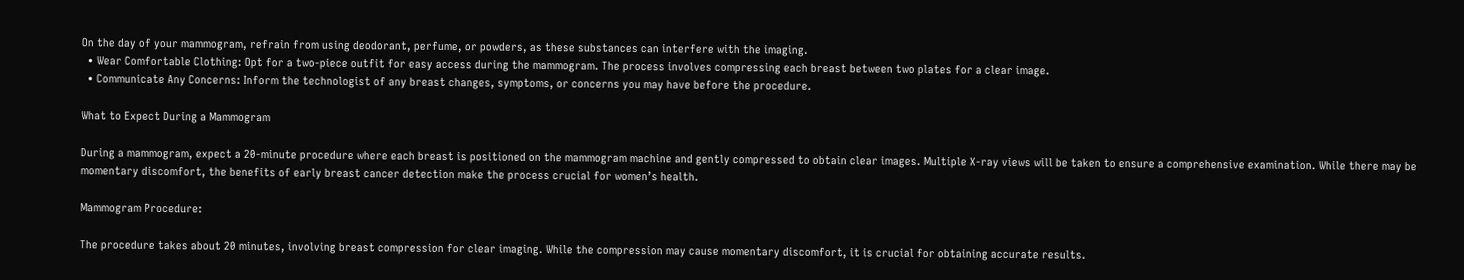On the day of your mammogram, refrain from using deodorant, perfume, or powders, as these substances can interfere with the imaging.
  • Wear Comfortable Clothing: Opt for a two-piece outfit for easy access during the mammogram. The process involves compressing each breast between two plates for a clear image.
  • Communicate Any Concerns: Inform the technologist of any breast changes, symptoms, or concerns you may have before the procedure.

What to Expect During a Mammogram

During a mammogram, expect a 20-minute procedure where each breast is positioned on the mammogram machine and gently compressed to obtain clear images. Multiple X-ray views will be taken to ensure a comprehensive examination. While there may be momentary discomfort, the benefits of early breast cancer detection make the process crucial for women’s health.

Mammogram Procedure:

The procedure takes about 20 minutes, involving breast compression for clear imaging. While the compression may cause momentary discomfort, it is crucial for obtaining accurate results.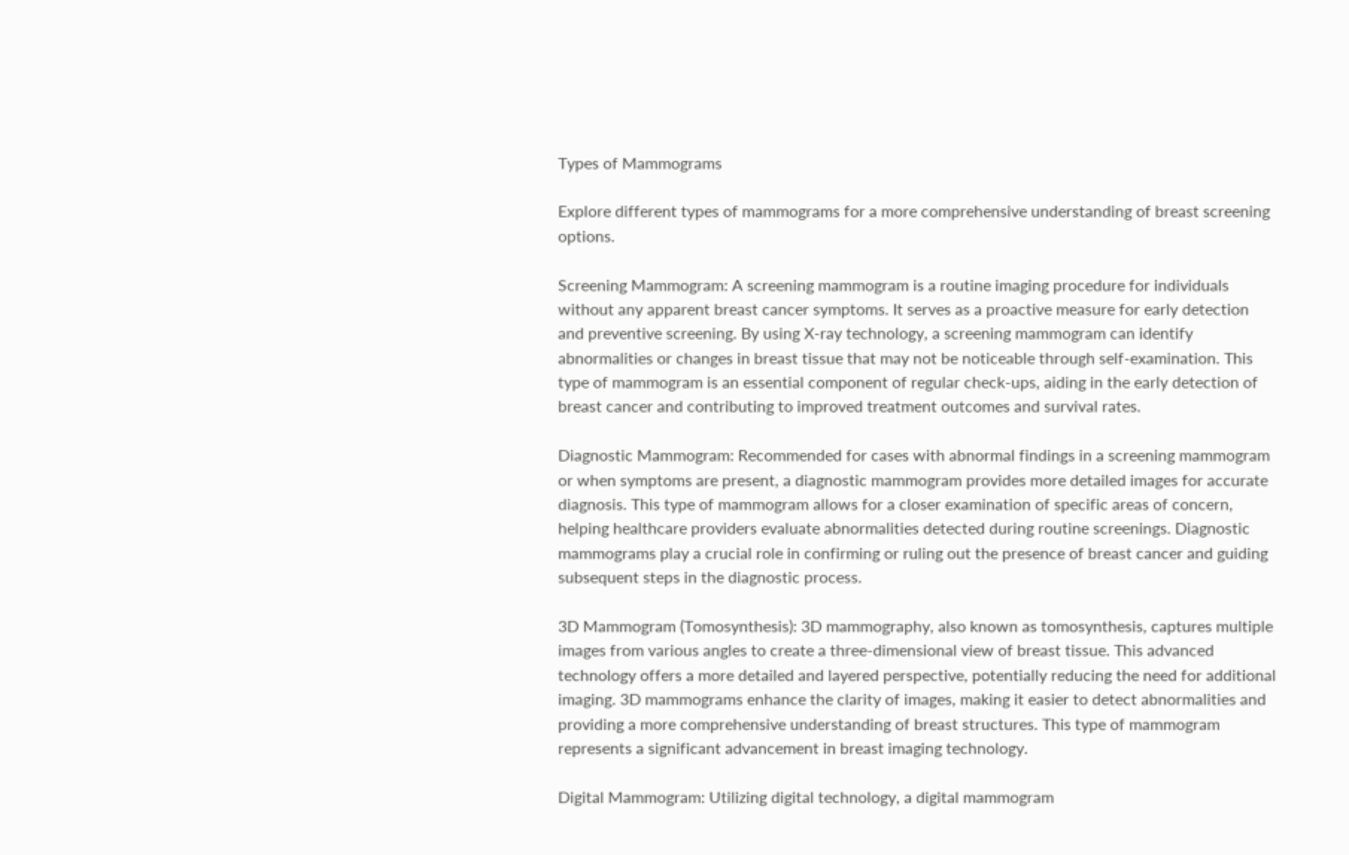Types of Mammograms

Explore different types of mammograms for a more comprehensive understanding of breast screening options.

Screening Mammogram: A screening mammogram is a routine imaging procedure for individuals without any apparent breast cancer symptoms. It serves as a proactive measure for early detection and preventive screening. By using X-ray technology, a screening mammogram can identify abnormalities or changes in breast tissue that may not be noticeable through self-examination. This type of mammogram is an essential component of regular check-ups, aiding in the early detection of breast cancer and contributing to improved treatment outcomes and survival rates.

Diagnostic Mammogram: Recommended for cases with abnormal findings in a screening mammogram or when symptoms are present, a diagnostic mammogram provides more detailed images for accurate diagnosis. This type of mammogram allows for a closer examination of specific areas of concern, helping healthcare providers evaluate abnormalities detected during routine screenings. Diagnostic mammograms play a crucial role in confirming or ruling out the presence of breast cancer and guiding subsequent steps in the diagnostic process.

3D Mammogram (Tomosynthesis): 3D mammography, also known as tomosynthesis, captures multiple images from various angles to create a three-dimensional view of breast tissue. This advanced technology offers a more detailed and layered perspective, potentially reducing the need for additional imaging. 3D mammograms enhance the clarity of images, making it easier to detect abnormalities and providing a more comprehensive understanding of breast structures. This type of mammogram represents a significant advancement in breast imaging technology.

Digital Mammogram: Utilizing digital technology, a digital mammogram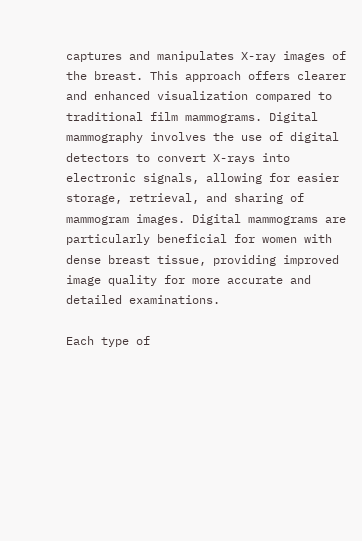captures and manipulates X-ray images of the breast. This approach offers clearer and enhanced visualization compared to traditional film mammograms. Digital mammography involves the use of digital detectors to convert X-rays into electronic signals, allowing for easier storage, retrieval, and sharing of mammogram images. Digital mammograms are particularly beneficial for women with dense breast tissue, providing improved image quality for more accurate and detailed examinations.

Each type of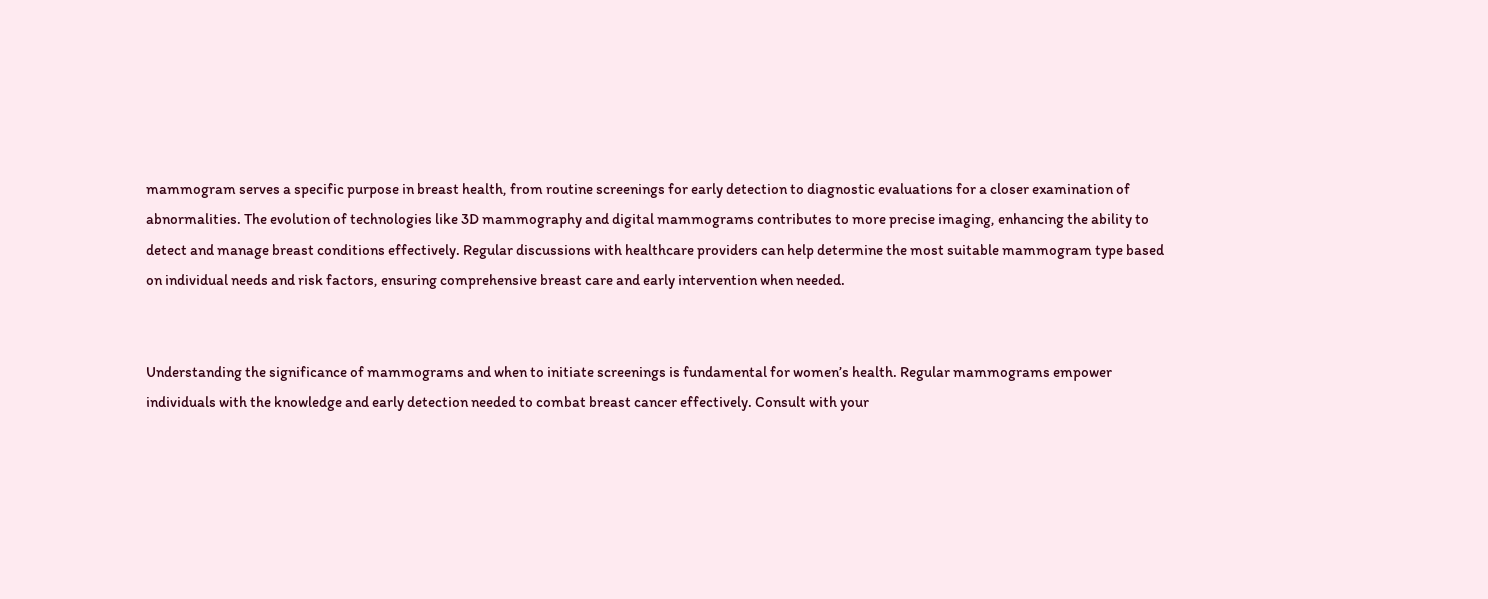mammogram serves a specific purpose in breast health, from routine screenings for early detection to diagnostic evaluations for a closer examination of abnormalities. The evolution of technologies like 3D mammography and digital mammograms contributes to more precise imaging, enhancing the ability to detect and manage breast conditions effectively. Regular discussions with healthcare providers can help determine the most suitable mammogram type based on individual needs and risk factors, ensuring comprehensive breast care and early intervention when needed.


Understanding the significance of mammograms and when to initiate screenings is fundamental for women’s health. Regular mammograms empower individuals with the knowledge and early detection needed to combat breast cancer effectively. Consult with your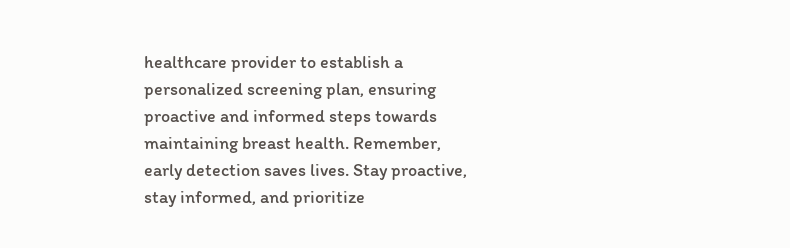healthcare provider to establish a personalized screening plan, ensuring proactive and informed steps towards maintaining breast health. Remember, early detection saves lives. Stay proactive, stay informed, and prioritize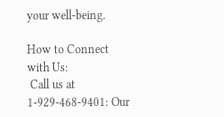your well-being.

How to Connect with Us:
 Call us at 1-929-468-9401: Our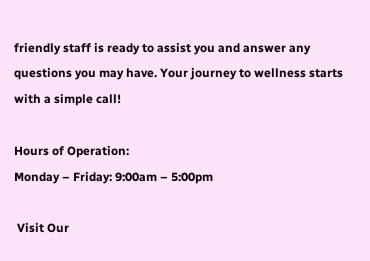friendly staff is ready to assist you and answer any questions you may have. Your journey to wellness starts with a simple call!

Hours of Operation:
Monday – Friday: 9:00am – 5:00pm

 Visit Our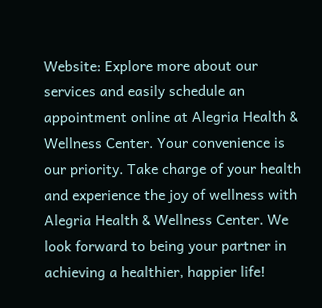Website: Explore more about our services and easily schedule an appointment online at Alegria Health & Wellness Center. Your convenience is our priority. Take charge of your health and experience the joy of wellness with Alegria Health & Wellness Center. We look forward to being your partner in achieving a healthier, happier life!